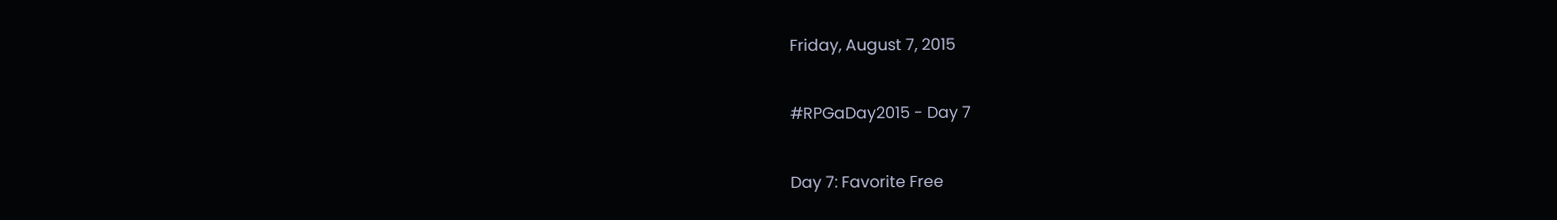Friday, August 7, 2015

#RPGaDay2015 - Day 7

Day 7: Favorite Free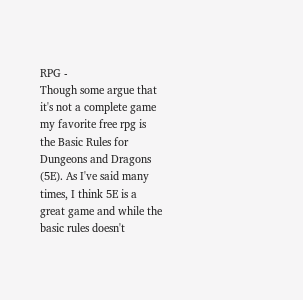RPG -
Though some argue that it's not a complete game my favorite free rpg is the Basic Rules for Dungeons and Dragons (5E). As I've said many times, I think 5E is a great game and while the basic rules doesn't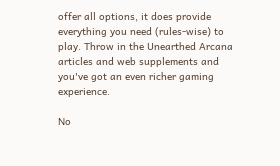offer all options, it does provide everything you need (rules-wise) to play. Throw in the Unearthed Arcana articles and web supplements and you've got an even richer gaming experience.

No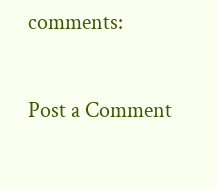comments:

Post a Comment